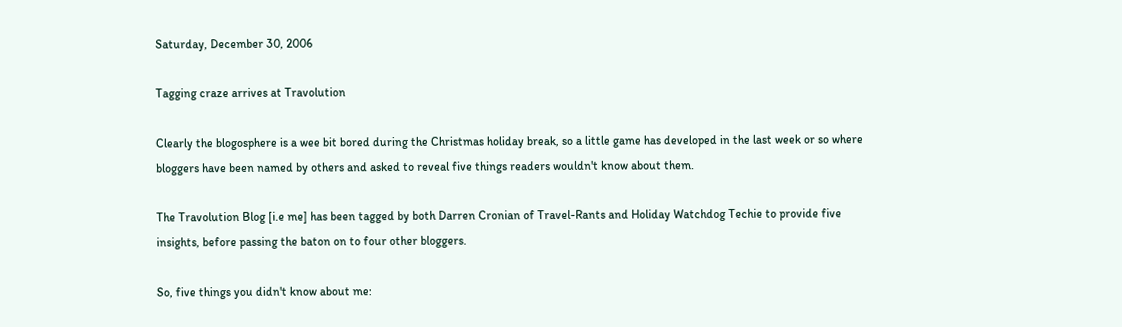Saturday, December 30, 2006

Tagging craze arrives at Travolution

Clearly the blogosphere is a wee bit bored during the Christmas holiday break, so a little game has developed in the last week or so where bloggers have been named by others and asked to reveal five things readers wouldn't know about them.

The Travolution Blog [i.e me] has been tagged by both Darren Cronian of Travel-Rants and Holiday Watchdog Techie to provide five insights, before passing the baton on to four other bloggers.

So, five things you didn't know about me: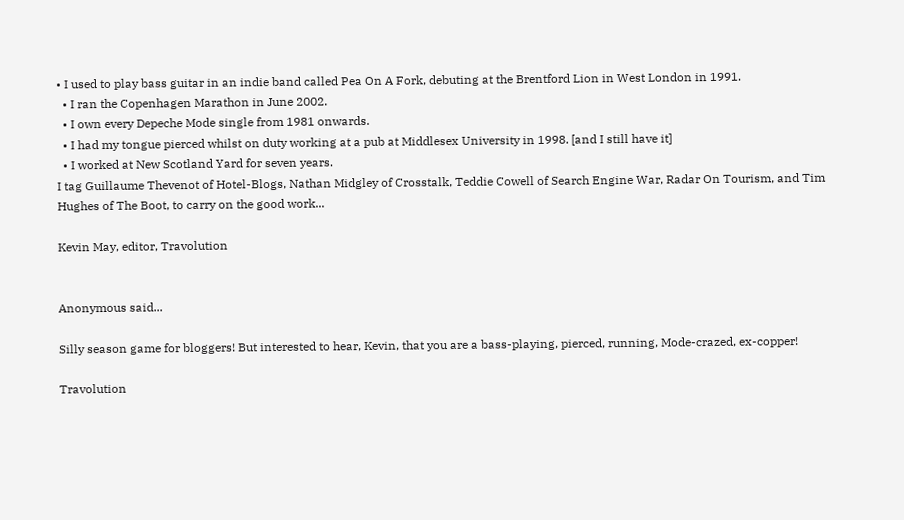• I used to play bass guitar in an indie band called Pea On A Fork, debuting at the Brentford Lion in West London in 1991.
  • I ran the Copenhagen Marathon in June 2002.
  • I own every Depeche Mode single from 1981 onwards.
  • I had my tongue pierced whilst on duty working at a pub at Middlesex University in 1998. [and I still have it]
  • I worked at New Scotland Yard for seven years.
I tag Guillaume Thevenot of Hotel-Blogs, Nathan Midgley of Crosstalk, Teddie Cowell of Search Engine War, Radar On Tourism, and Tim Hughes of The Boot, to carry on the good work...

Kevin May, editor, Travolution


Anonymous said...

Silly season game for bloggers! But interested to hear, Kevin, that you are a bass-playing, pierced, running, Mode-crazed, ex-copper!

Travolution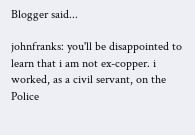Blogger said...

johnfranks: you'll be disappointed to learn that i am not ex-copper. i worked, as a civil servant, on the Police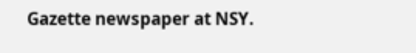Gazette newspaper at NSY.